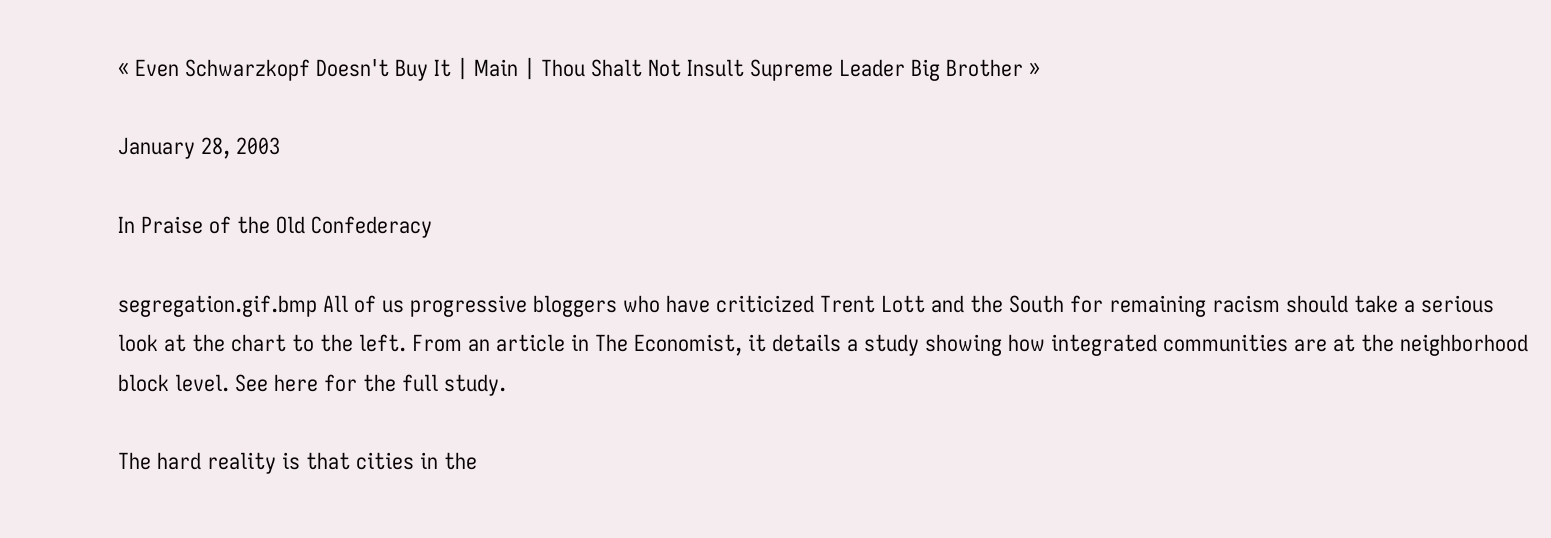« Even Schwarzkopf Doesn't Buy It | Main | Thou Shalt Not Insult Supreme Leader Big Brother »

January 28, 2003

In Praise of the Old Confederacy

segregation.gif.bmp All of us progressive bloggers who have criticized Trent Lott and the South for remaining racism should take a serious look at the chart to the left. From an article in The Economist, it details a study showing how integrated communities are at the neighborhood block level. See here for the full study.

The hard reality is that cities in the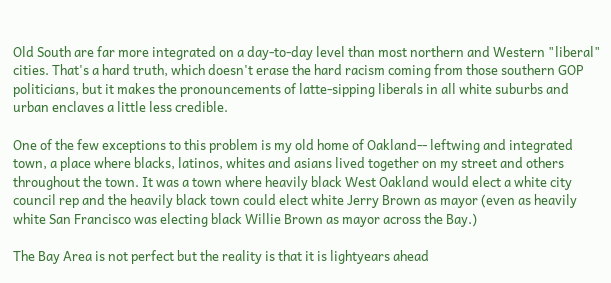Old South are far more integrated on a day-to-day level than most northern and Western "liberal" cities. That's a hard truth, which doesn't erase the hard racism coming from those southern GOP politicians, but it makes the pronouncements of latte-sipping liberals in all white suburbs and urban enclaves a little less credible.

One of the few exceptions to this problem is my old home of Oakland-- leftwing and integrated town, a place where blacks, latinos, whites and asians lived together on my street and others throughout the town. It was a town where heavily black West Oakland would elect a white city council rep and the heavily black town could elect white Jerry Brown as mayor (even as heavily white San Francisco was electing black Willie Brown as mayor across the Bay.)

The Bay Area is not perfect but the reality is that it is lightyears ahead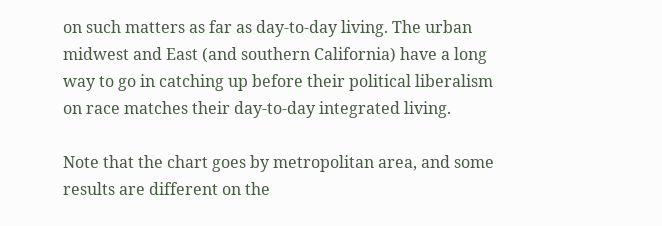on such matters as far as day-to-day living. The urban midwest and East (and southern California) have a long way to go in catching up before their political liberalism on race matches their day-to-day integrated living.

Note that the chart goes by metropolitan area, and some results are different on the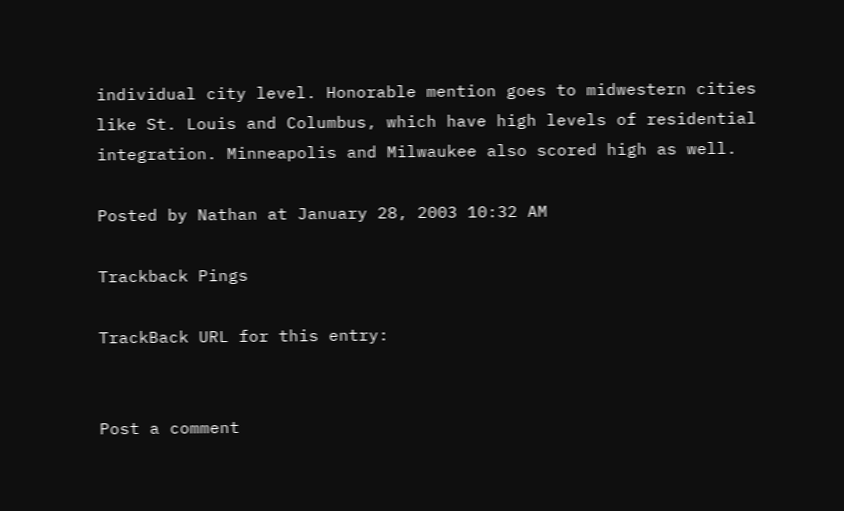individual city level. Honorable mention goes to midwestern cities like St. Louis and Columbus, which have high levels of residential integration. Minneapolis and Milwaukee also scored high as well.

Posted by Nathan at January 28, 2003 10:32 AM

Trackback Pings

TrackBack URL for this entry:


Post a comment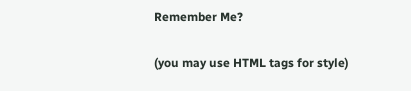Remember Me?

(you may use HTML tags for style)